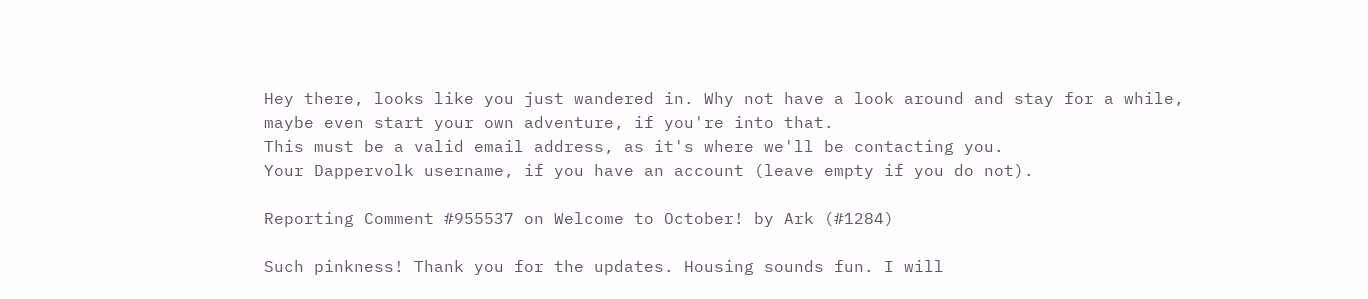Hey there, looks like you just wandered in. Why not have a look around and stay for a while, maybe even start your own adventure, if you're into that.
This must be a valid email address, as it's where we'll be contacting you.
Your Dappervolk username, if you have an account (leave empty if you do not).

Reporting Comment #955537 on Welcome to October! by Ark (#1284)

Such pinkness! Thank you for the updates. Housing sounds fun. I will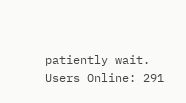patiently wait.
Users Online: 291